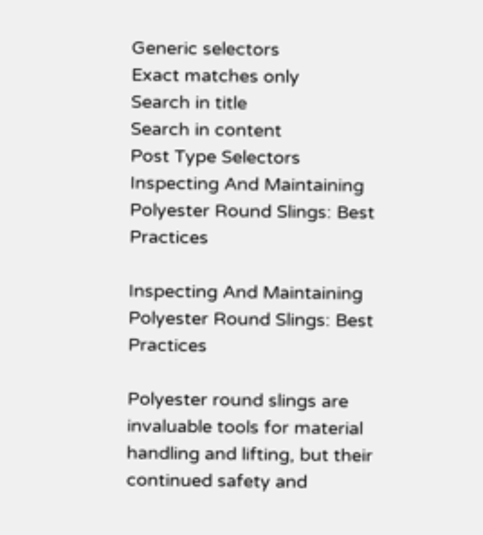Generic selectors
Exact matches only
Search in title
Search in content
Post Type Selectors
Inspecting And Maintaining Polyester Round Slings: Best Practices

Inspecting And Maintaining Polyester Round Slings: Best Practices

Polyester round slings are invaluable tools for material handling and lifting, but their continued safety and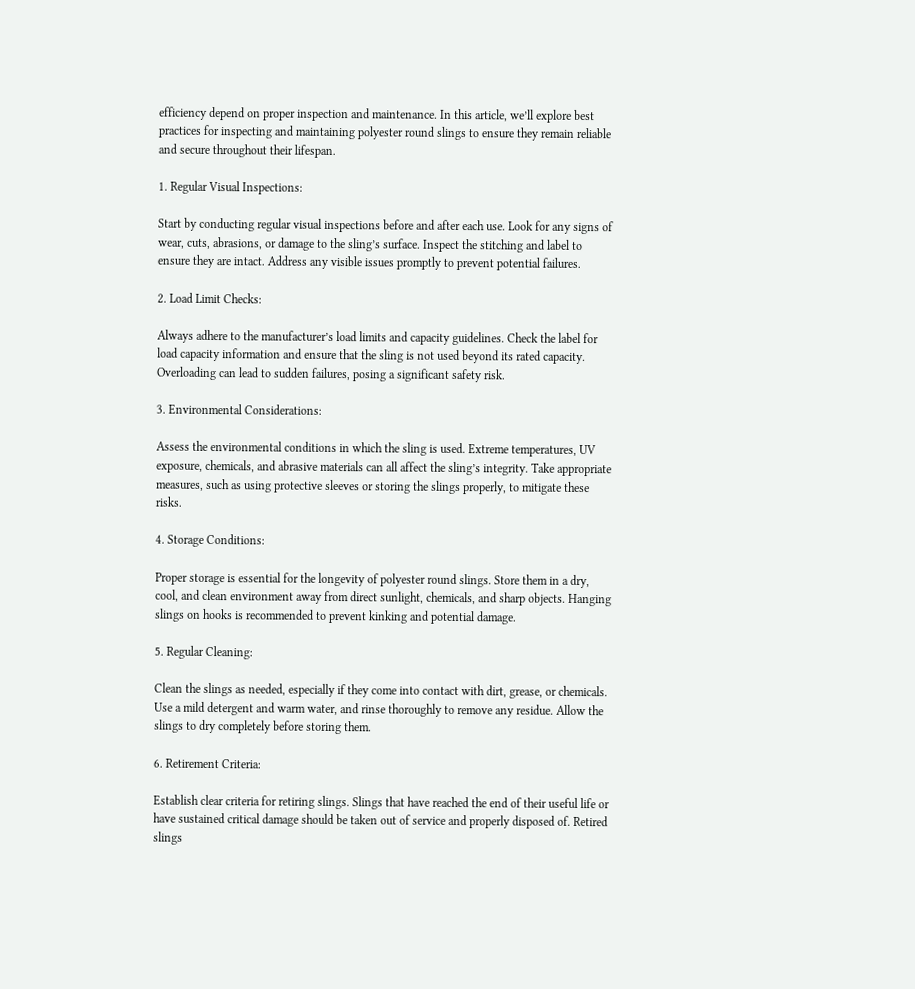efficiency depend on proper inspection and maintenance. In this article, we’ll explore best practices for inspecting and maintaining polyester round slings to ensure they remain reliable and secure throughout their lifespan.

1. Regular Visual Inspections:

Start by conducting regular visual inspections before and after each use. Look for any signs of wear, cuts, abrasions, or damage to the sling’s surface. Inspect the stitching and label to ensure they are intact. Address any visible issues promptly to prevent potential failures.

2. Load Limit Checks:

Always adhere to the manufacturer’s load limits and capacity guidelines. Check the label for load capacity information and ensure that the sling is not used beyond its rated capacity. Overloading can lead to sudden failures, posing a significant safety risk.

3. Environmental Considerations:

Assess the environmental conditions in which the sling is used. Extreme temperatures, UV exposure, chemicals, and abrasive materials can all affect the sling’s integrity. Take appropriate measures, such as using protective sleeves or storing the slings properly, to mitigate these risks.

4. Storage Conditions:

Proper storage is essential for the longevity of polyester round slings. Store them in a dry, cool, and clean environment away from direct sunlight, chemicals, and sharp objects. Hanging slings on hooks is recommended to prevent kinking and potential damage.

5. Regular Cleaning:

Clean the slings as needed, especially if they come into contact with dirt, grease, or chemicals. Use a mild detergent and warm water, and rinse thoroughly to remove any residue. Allow the slings to dry completely before storing them.

6. Retirement Criteria:

Establish clear criteria for retiring slings. Slings that have reached the end of their useful life or have sustained critical damage should be taken out of service and properly disposed of. Retired slings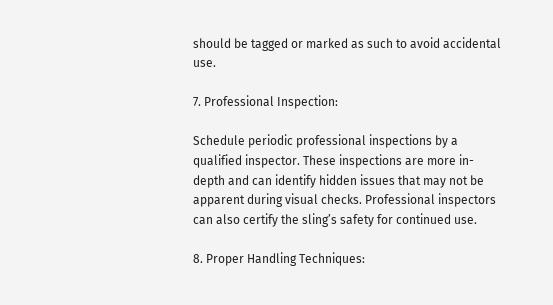should be tagged or marked as such to avoid accidental use.

7. Professional Inspection:

Schedule periodic professional inspections by a qualified inspector. These inspections are more in-depth and can identify hidden issues that may not be apparent during visual checks. Professional inspectors can also certify the sling’s safety for continued use.

8. Proper Handling Techniques: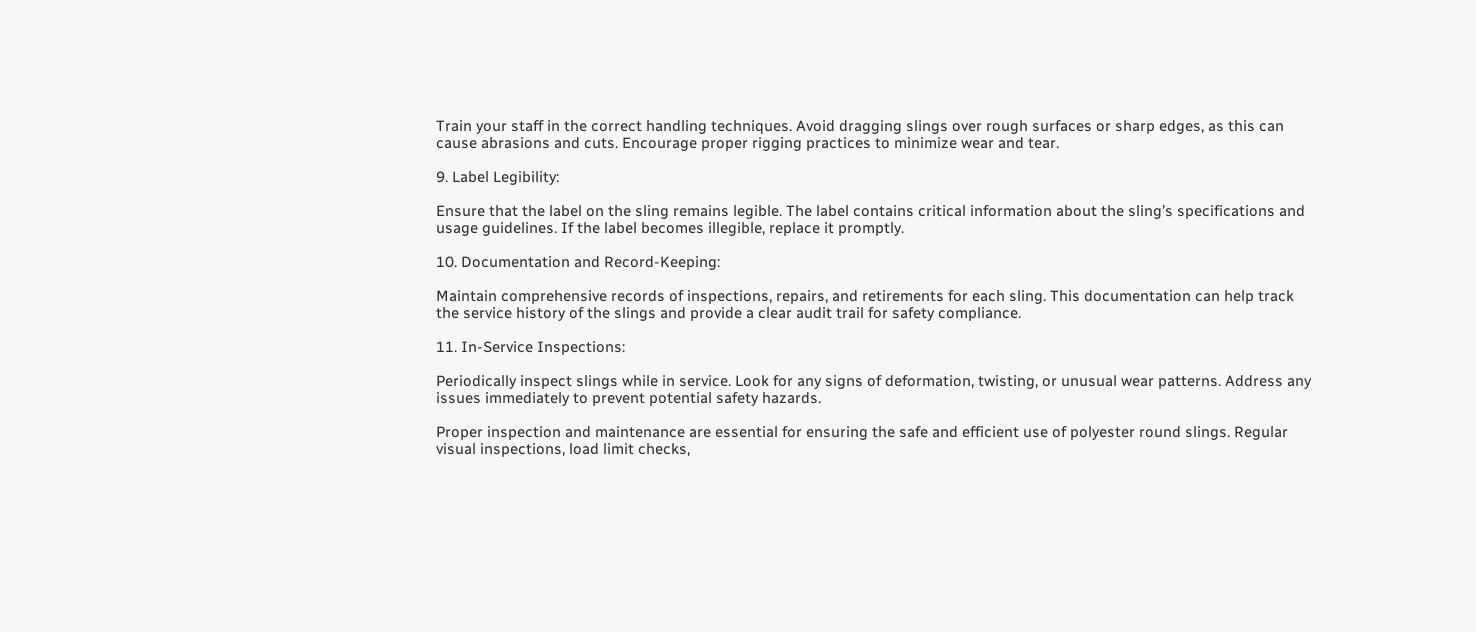Train your staff in the correct handling techniques. Avoid dragging slings over rough surfaces or sharp edges, as this can cause abrasions and cuts. Encourage proper rigging practices to minimize wear and tear.

9. Label Legibility:

Ensure that the label on the sling remains legible. The label contains critical information about the sling’s specifications and usage guidelines. If the label becomes illegible, replace it promptly.

10. Documentation and Record-Keeping:

Maintain comprehensive records of inspections, repairs, and retirements for each sling. This documentation can help track the service history of the slings and provide a clear audit trail for safety compliance.

11. In-Service Inspections:

Periodically inspect slings while in service. Look for any signs of deformation, twisting, or unusual wear patterns. Address any issues immediately to prevent potential safety hazards.

Proper inspection and maintenance are essential for ensuring the safe and efficient use of polyester round slings. Regular visual inspections, load limit checks,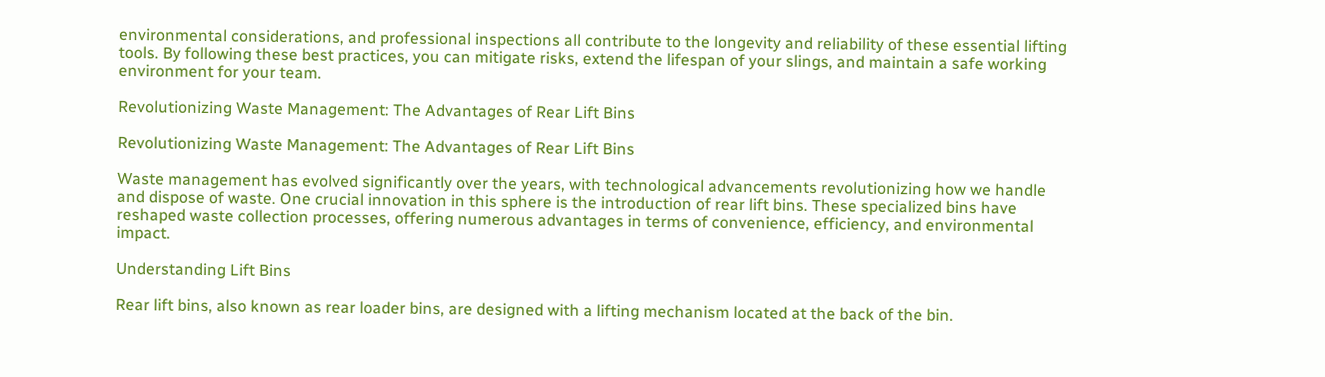environmental considerations, and professional inspections all contribute to the longevity and reliability of these essential lifting tools. By following these best practices, you can mitigate risks, extend the lifespan of your slings, and maintain a safe working environment for your team.

Revolutionizing Waste Management: The Advantages of Rear Lift Bins

Revolutionizing Waste Management: The Advantages of Rear Lift Bins

Waste management has evolved significantly over the years, with technological advancements revolutionizing how we handle and dispose of waste. One crucial innovation in this sphere is the introduction of rear lift bins. These specialized bins have reshaped waste collection processes, offering numerous advantages in terms of convenience, efficiency, and environmental impact.

Understanding Lift Bins

Rear lift bins, also known as rear loader bins, are designed with a lifting mechanism located at the back of the bin.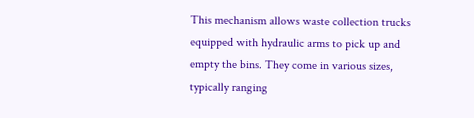This mechanism allows waste collection trucks equipped with hydraulic arms to pick up and empty the bins. They come in various sizes, typically ranging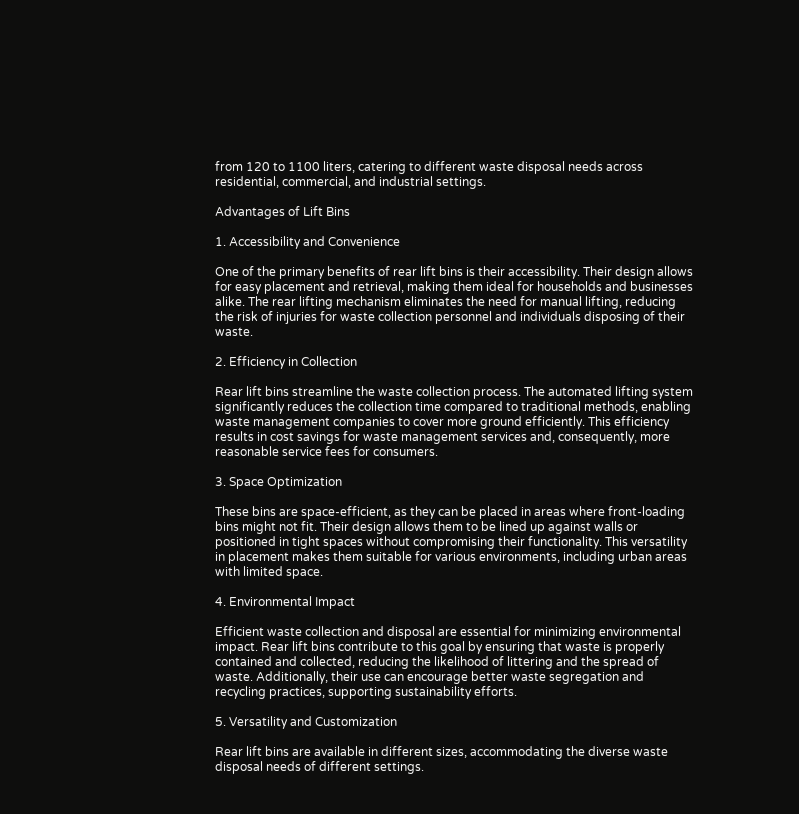from 120 to 1100 liters, catering to different waste disposal needs across residential, commercial, and industrial settings.

Advantages of Lift Bins

1. Accessibility and Convenience

One of the primary benefits of rear lift bins is their accessibility. Their design allows for easy placement and retrieval, making them ideal for households and businesses alike. The rear lifting mechanism eliminates the need for manual lifting, reducing the risk of injuries for waste collection personnel and individuals disposing of their waste.

2. Efficiency in Collection

Rear lift bins streamline the waste collection process. The automated lifting system significantly reduces the collection time compared to traditional methods, enabling waste management companies to cover more ground efficiently. This efficiency results in cost savings for waste management services and, consequently, more reasonable service fees for consumers.

3. Space Optimization

These bins are space-efficient, as they can be placed in areas where front-loading bins might not fit. Their design allows them to be lined up against walls or positioned in tight spaces without compromising their functionality. This versatility in placement makes them suitable for various environments, including urban areas with limited space.

4. Environmental Impact

Efficient waste collection and disposal are essential for minimizing environmental impact. Rear lift bins contribute to this goal by ensuring that waste is properly contained and collected, reducing the likelihood of littering and the spread of waste. Additionally, their use can encourage better waste segregation and recycling practices, supporting sustainability efforts.

5. Versatility and Customization

Rear lift bins are available in different sizes, accommodating the diverse waste disposal needs of different settings.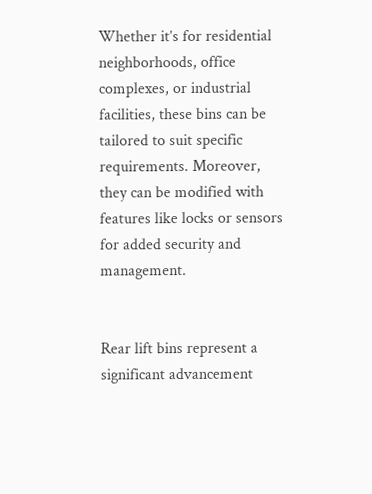Whether it’s for residential neighborhoods, office complexes, or industrial facilities, these bins can be tailored to suit specific requirements. Moreover, they can be modified with features like locks or sensors for added security and management.


Rear lift bins represent a significant advancement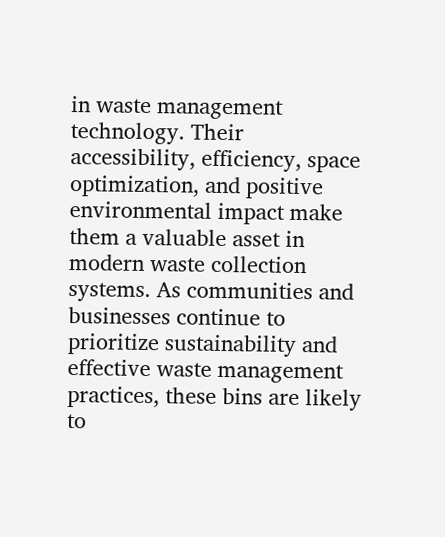in waste management technology. Their accessibility, efficiency, space optimization, and positive environmental impact make them a valuable asset in modern waste collection systems. As communities and businesses continue to prioritize sustainability and effective waste management practices, these bins are likely to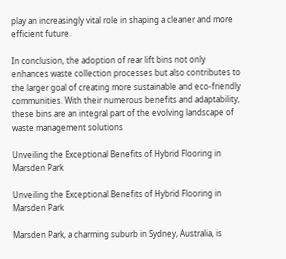play an increasingly vital role in shaping a cleaner and more efficient future.

In conclusion, the adoption of rear lift bins not only enhances waste collection processes but also contributes to the larger goal of creating more sustainable and eco-friendly communities. With their numerous benefits and adaptability, these bins are an integral part of the evolving landscape of waste management solutions

Unveiling the Exceptional Benefits of Hybrid Flooring in Marsden Park

Unveiling the Exceptional Benefits of Hybrid Flooring in Marsden Park

Marsden Park, a charming suburb in Sydney, Australia, is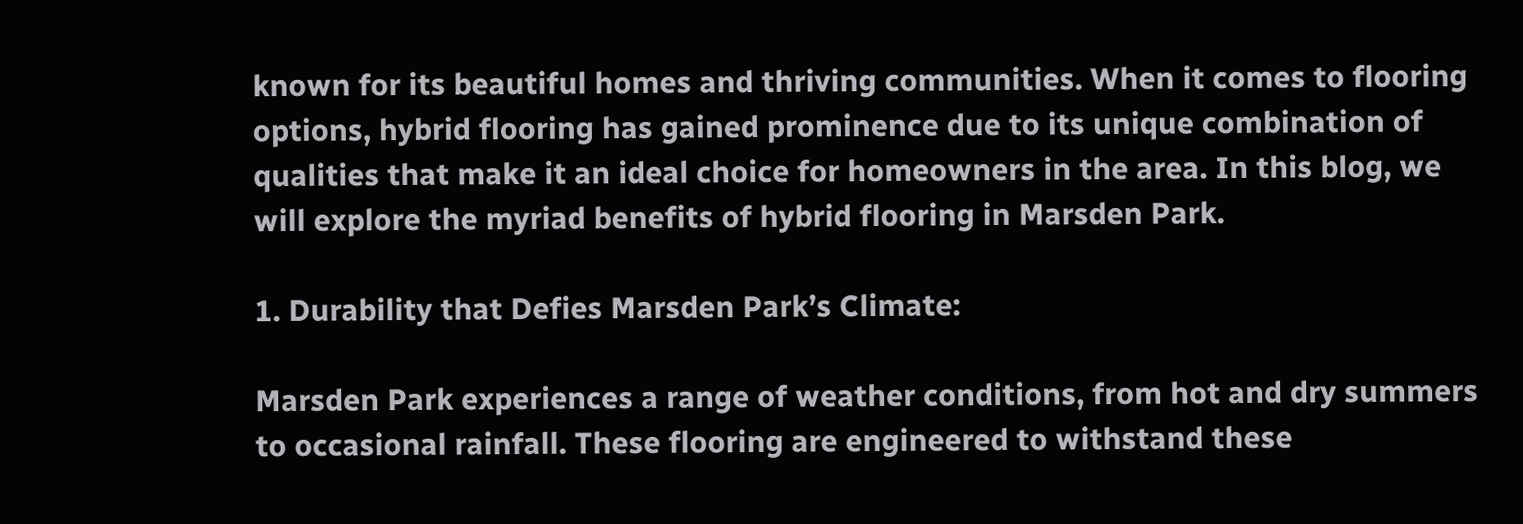known for its beautiful homes and thriving communities. When it comes to flooring options, hybrid flooring has gained prominence due to its unique combination of qualities that make it an ideal choice for homeowners in the area. In this blog, we will explore the myriad benefits of hybrid flooring in Marsden Park.

1. Durability that Defies Marsden Park’s Climate:

Marsden Park experiences a range of weather conditions, from hot and dry summers to occasional rainfall. These flooring are engineered to withstand these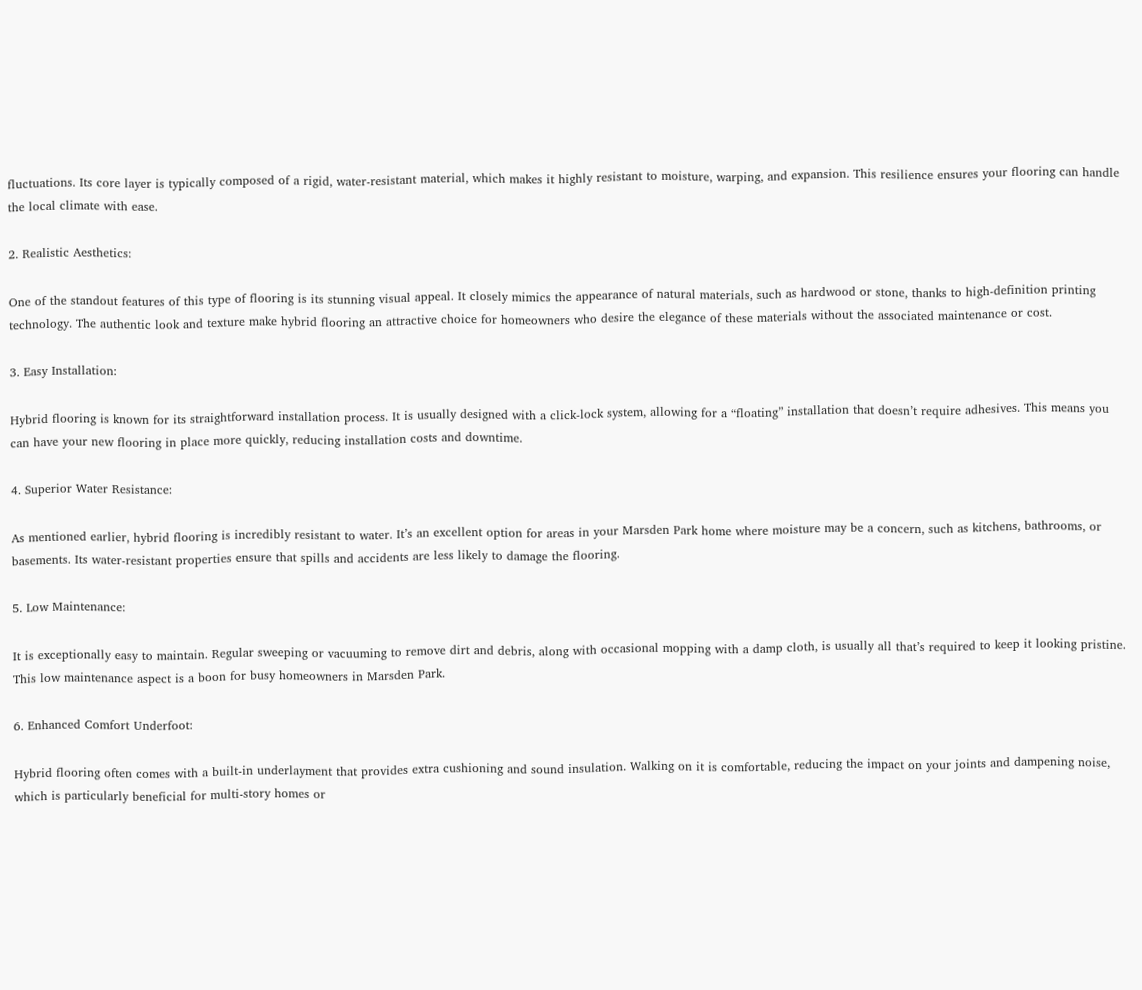fluctuations. Its core layer is typically composed of a rigid, water-resistant material, which makes it highly resistant to moisture, warping, and expansion. This resilience ensures your flooring can handle the local climate with ease.

2. Realistic Aesthetics:

One of the standout features of this type of flooring is its stunning visual appeal. It closely mimics the appearance of natural materials, such as hardwood or stone, thanks to high-definition printing technology. The authentic look and texture make hybrid flooring an attractive choice for homeowners who desire the elegance of these materials without the associated maintenance or cost.

3. Easy Installation:

Hybrid flooring is known for its straightforward installation process. It is usually designed with a click-lock system, allowing for a “floating” installation that doesn’t require adhesives. This means you can have your new flooring in place more quickly, reducing installation costs and downtime.

4. Superior Water Resistance:

As mentioned earlier, hybrid flooring is incredibly resistant to water. It’s an excellent option for areas in your Marsden Park home where moisture may be a concern, such as kitchens, bathrooms, or basements. Its water-resistant properties ensure that spills and accidents are less likely to damage the flooring.

5. Low Maintenance:

It is exceptionally easy to maintain. Regular sweeping or vacuuming to remove dirt and debris, along with occasional mopping with a damp cloth, is usually all that’s required to keep it looking pristine. This low maintenance aspect is a boon for busy homeowners in Marsden Park.

6. Enhanced Comfort Underfoot:

Hybrid flooring often comes with a built-in underlayment that provides extra cushioning and sound insulation. Walking on it is comfortable, reducing the impact on your joints and dampening noise, which is particularly beneficial for multi-story homes or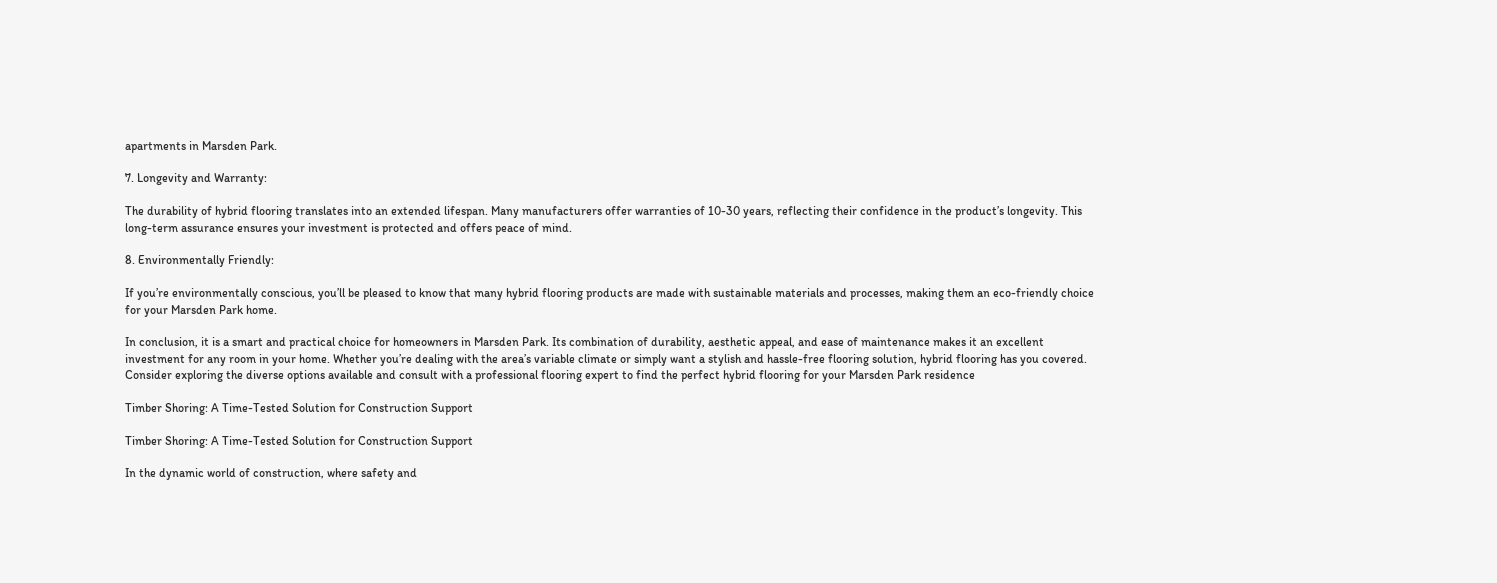apartments in Marsden Park.

7. Longevity and Warranty:

The durability of hybrid flooring translates into an extended lifespan. Many manufacturers offer warranties of 10-30 years, reflecting their confidence in the product’s longevity. This long-term assurance ensures your investment is protected and offers peace of mind.

8. Environmentally Friendly:

If you’re environmentally conscious, you’ll be pleased to know that many hybrid flooring products are made with sustainable materials and processes, making them an eco-friendly choice for your Marsden Park home.

In conclusion, it is a smart and practical choice for homeowners in Marsden Park. Its combination of durability, aesthetic appeal, and ease of maintenance makes it an excellent investment for any room in your home. Whether you’re dealing with the area’s variable climate or simply want a stylish and hassle-free flooring solution, hybrid flooring has you covered. Consider exploring the diverse options available and consult with a professional flooring expert to find the perfect hybrid flooring for your Marsden Park residence

Timber Shoring: A Time-Tested Solution for Construction Support

Timber Shoring: A Time-Tested Solution for Construction Support

In the dynamic world of construction, where safety and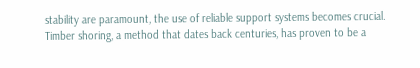stability are paramount, the use of reliable support systems becomes crucial. Timber shoring, a method that dates back centuries, has proven to be a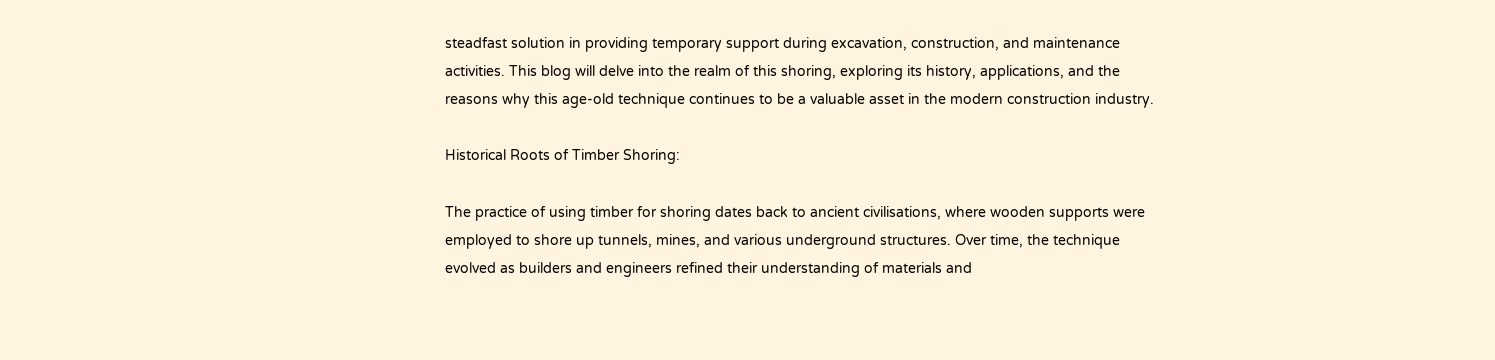steadfast solution in providing temporary support during excavation, construction, and maintenance activities. This blog will delve into the realm of this shoring, exploring its history, applications, and the reasons why this age-old technique continues to be a valuable asset in the modern construction industry.

Historical Roots of Timber Shoring:

The practice of using timber for shoring dates back to ancient civilisations, where wooden supports were employed to shore up tunnels, mines, and various underground structures. Over time, the technique evolved as builders and engineers refined their understanding of materials and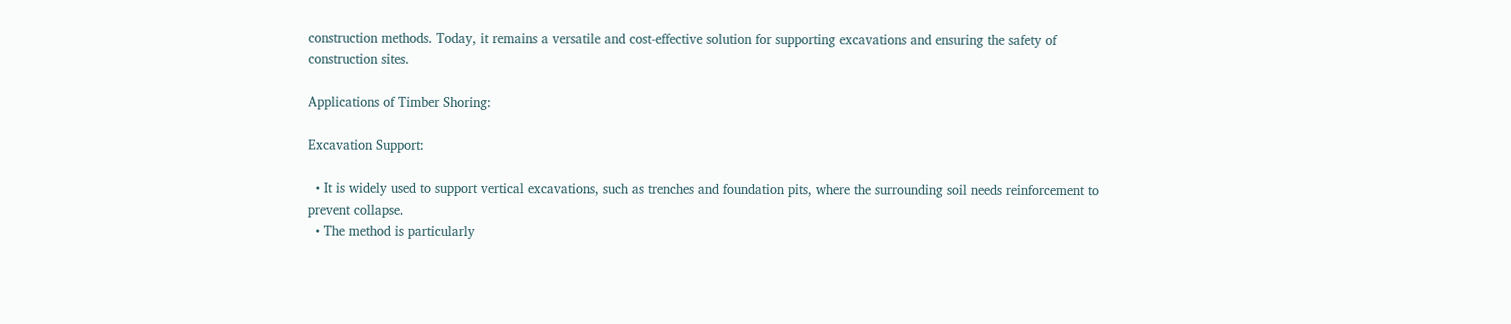construction methods. Today, it remains a versatile and cost-effective solution for supporting excavations and ensuring the safety of construction sites.

Applications of Timber Shoring:

Excavation Support:

  • It is widely used to support vertical excavations, such as trenches and foundation pits, where the surrounding soil needs reinforcement to prevent collapse.
  • The method is particularly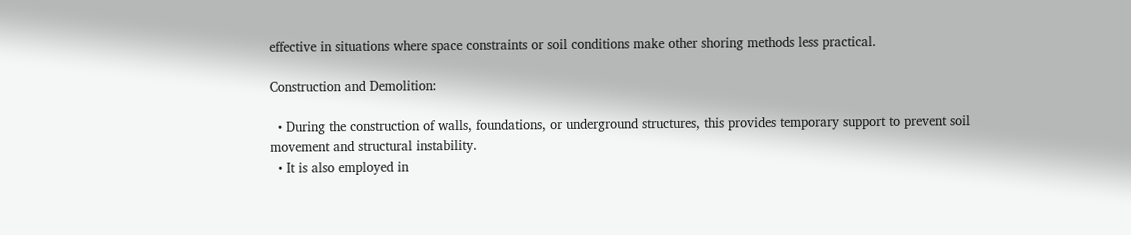effective in situations where space constraints or soil conditions make other shoring methods less practical.

Construction and Demolition:

  • During the construction of walls, foundations, or underground structures, this provides temporary support to prevent soil movement and structural instability.
  • It is also employed in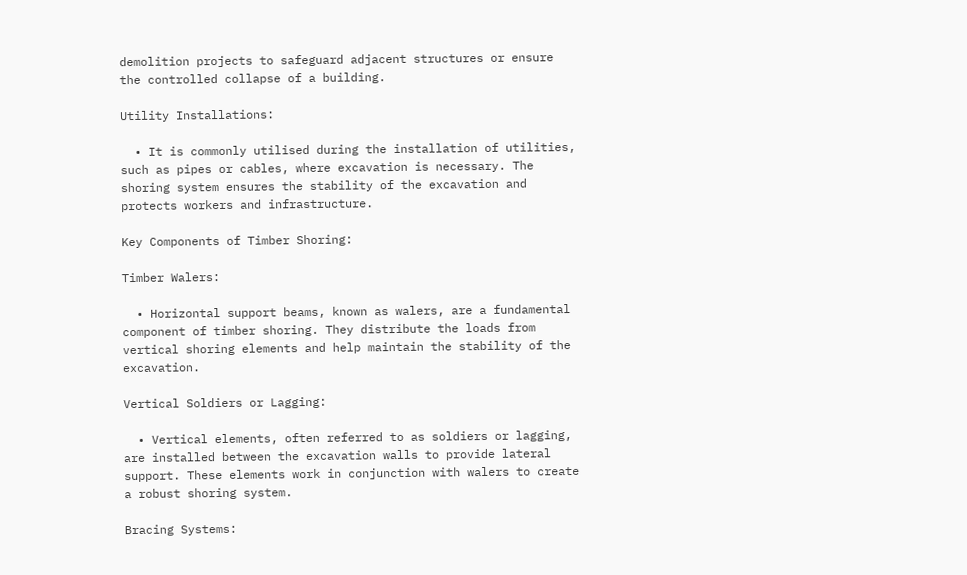demolition projects to safeguard adjacent structures or ensure the controlled collapse of a building.

Utility Installations:

  • It is commonly utilised during the installation of utilities, such as pipes or cables, where excavation is necessary. The shoring system ensures the stability of the excavation and protects workers and infrastructure.

Key Components of Timber Shoring:

Timber Walers:

  • Horizontal support beams, known as walers, are a fundamental component of timber shoring. They distribute the loads from vertical shoring elements and help maintain the stability of the excavation.

Vertical Soldiers or Lagging:

  • Vertical elements, often referred to as soldiers or lagging, are installed between the excavation walls to provide lateral support. These elements work in conjunction with walers to create a robust shoring system.

Bracing Systems: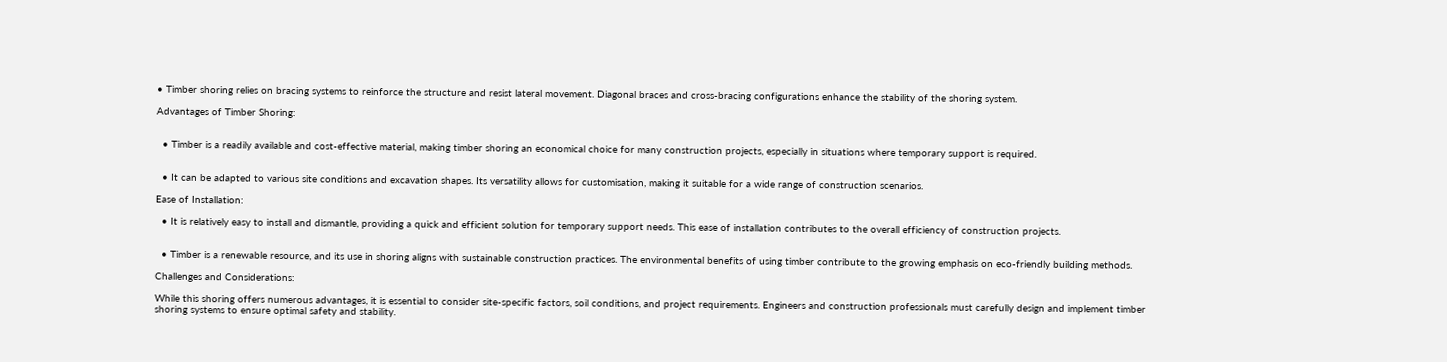• Timber shoring relies on bracing systems to reinforce the structure and resist lateral movement. Diagonal braces and cross-bracing configurations enhance the stability of the shoring system.

Advantages of Timber Shoring:


  • Timber is a readily available and cost-effective material, making timber shoring an economical choice for many construction projects, especially in situations where temporary support is required.


  • It can be adapted to various site conditions and excavation shapes. Its versatility allows for customisation, making it suitable for a wide range of construction scenarios.

Ease of Installation:

  • It is relatively easy to install and dismantle, providing a quick and efficient solution for temporary support needs. This ease of installation contributes to the overall efficiency of construction projects.


  • Timber is a renewable resource, and its use in shoring aligns with sustainable construction practices. The environmental benefits of using timber contribute to the growing emphasis on eco-friendly building methods.

Challenges and Considerations:

While this shoring offers numerous advantages, it is essential to consider site-specific factors, soil conditions, and project requirements. Engineers and construction professionals must carefully design and implement timber shoring systems to ensure optimal safety and stability.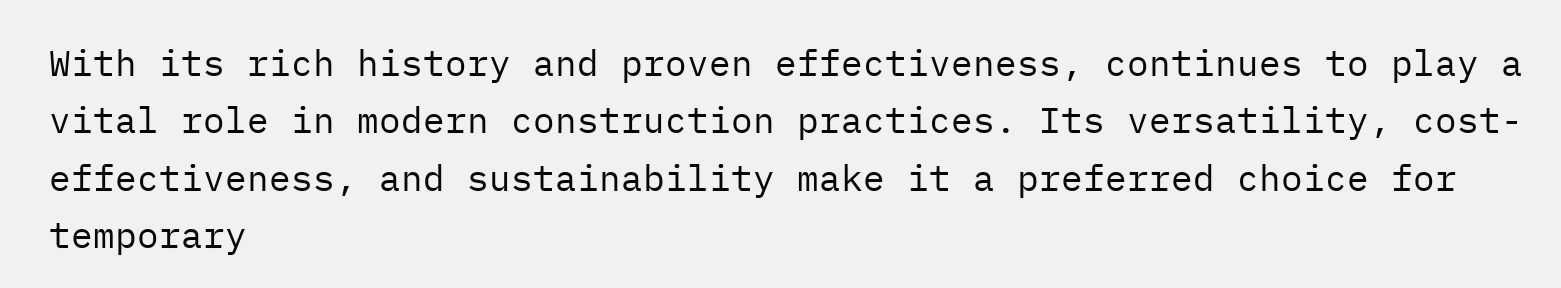With its rich history and proven effectiveness, continues to play a vital role in modern construction practices. Its versatility, cost-effectiveness, and sustainability make it a preferred choice for temporary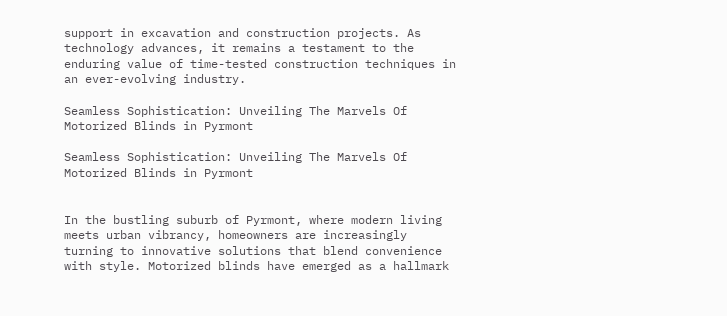support in excavation and construction projects. As technology advances, it remains a testament to the enduring value of time-tested construction techniques in an ever-evolving industry.

Seamless Sophistication: Unveiling The Marvels Of Motorized Blinds in Pyrmont

Seamless Sophistication: Unveiling The Marvels Of Motorized Blinds in Pyrmont


In the bustling suburb of Pyrmont, where modern living meets urban vibrancy, homeowners are increasingly turning to innovative solutions that blend convenience with style. Motorized blinds have emerged as a hallmark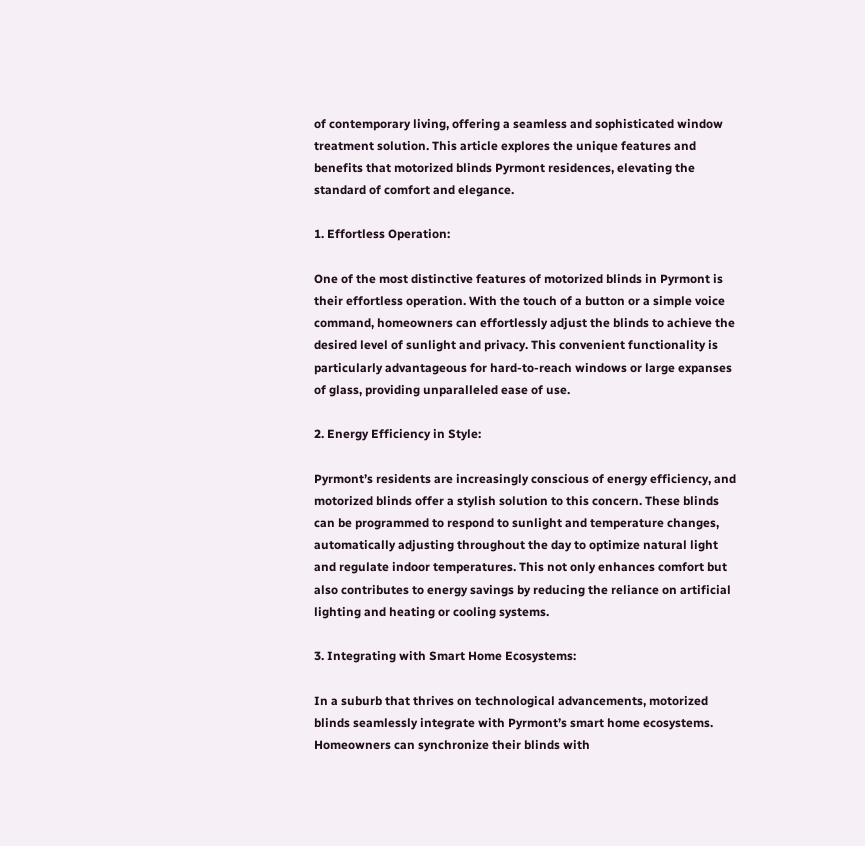of contemporary living, offering a seamless and sophisticated window treatment solution. This article explores the unique features and benefits that motorized blinds Pyrmont residences, elevating the standard of comfort and elegance.

1. Effortless Operation:

One of the most distinctive features of motorized blinds in Pyrmont is their effortless operation. With the touch of a button or a simple voice command, homeowners can effortlessly adjust the blinds to achieve the desired level of sunlight and privacy. This convenient functionality is particularly advantageous for hard-to-reach windows or large expanses of glass, providing unparalleled ease of use.

2. Energy Efficiency in Style:

Pyrmont’s residents are increasingly conscious of energy efficiency, and motorized blinds offer a stylish solution to this concern. These blinds can be programmed to respond to sunlight and temperature changes, automatically adjusting throughout the day to optimize natural light and regulate indoor temperatures. This not only enhances comfort but also contributes to energy savings by reducing the reliance on artificial lighting and heating or cooling systems.

3. Integrating with Smart Home Ecosystems:

In a suburb that thrives on technological advancements, motorized blinds seamlessly integrate with Pyrmont’s smart home ecosystems. Homeowners can synchronize their blinds with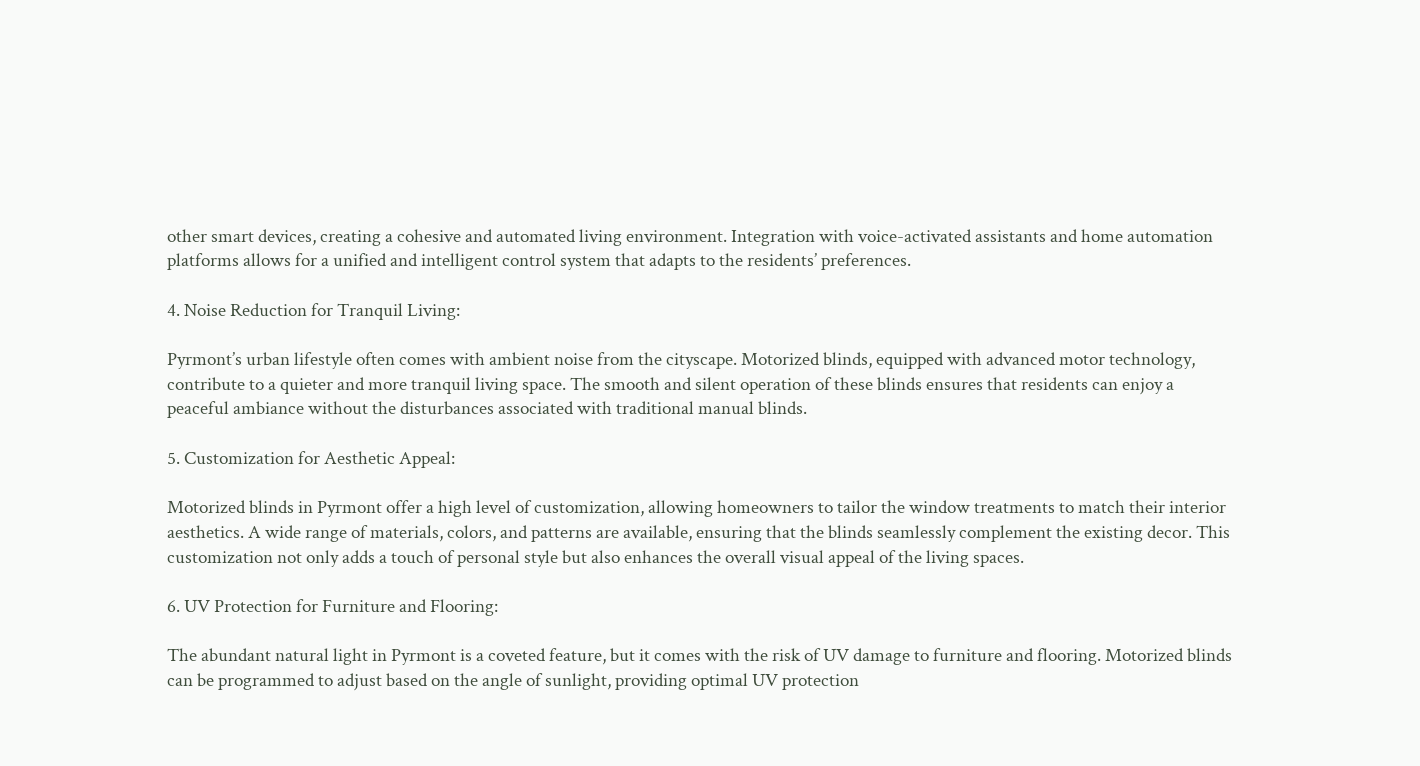other smart devices, creating a cohesive and automated living environment. Integration with voice-activated assistants and home automation platforms allows for a unified and intelligent control system that adapts to the residents’ preferences.

4. Noise Reduction for Tranquil Living:

Pyrmont’s urban lifestyle often comes with ambient noise from the cityscape. Motorized blinds, equipped with advanced motor technology, contribute to a quieter and more tranquil living space. The smooth and silent operation of these blinds ensures that residents can enjoy a peaceful ambiance without the disturbances associated with traditional manual blinds.

5. Customization for Aesthetic Appeal:

Motorized blinds in Pyrmont offer a high level of customization, allowing homeowners to tailor the window treatments to match their interior aesthetics. A wide range of materials, colors, and patterns are available, ensuring that the blinds seamlessly complement the existing decor. This customization not only adds a touch of personal style but also enhances the overall visual appeal of the living spaces.

6. UV Protection for Furniture and Flooring:

The abundant natural light in Pyrmont is a coveted feature, but it comes with the risk of UV damage to furniture and flooring. Motorized blinds can be programmed to adjust based on the angle of sunlight, providing optimal UV protection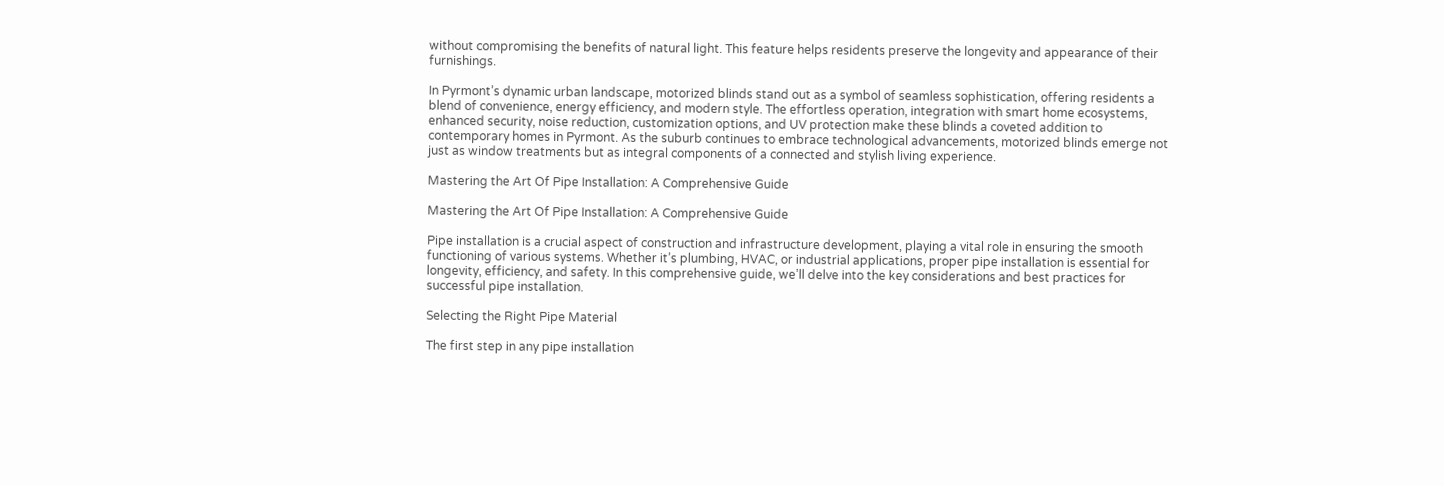without compromising the benefits of natural light. This feature helps residents preserve the longevity and appearance of their furnishings.

In Pyrmont’s dynamic urban landscape, motorized blinds stand out as a symbol of seamless sophistication, offering residents a blend of convenience, energy efficiency, and modern style. The effortless operation, integration with smart home ecosystems, enhanced security, noise reduction, customization options, and UV protection make these blinds a coveted addition to contemporary homes in Pyrmont. As the suburb continues to embrace technological advancements, motorized blinds emerge not just as window treatments but as integral components of a connected and stylish living experience.

Mastering the Art Of Pipe Installation: A Comprehensive Guide

Mastering the Art Of Pipe Installation: A Comprehensive Guide

Pipe installation is a crucial aspect of construction and infrastructure development, playing a vital role in ensuring the smooth functioning of various systems. Whether it’s plumbing, HVAC, or industrial applications, proper pipe installation is essential for longevity, efficiency, and safety. In this comprehensive guide, we’ll delve into the key considerations and best practices for successful pipe installation.

Selecting the Right Pipe Material

The first step in any pipe installation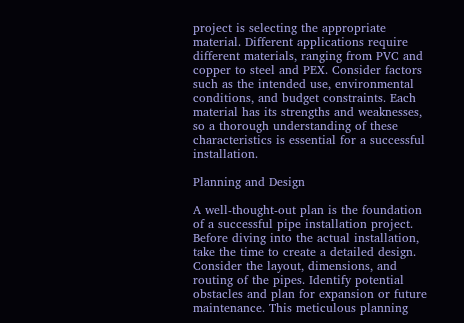project is selecting the appropriate material. Different applications require different materials, ranging from PVC and copper to steel and PEX. Consider factors such as the intended use, environmental conditions, and budget constraints. Each material has its strengths and weaknesses, so a thorough understanding of these characteristics is essential for a successful installation.

Planning and Design

A well-thought-out plan is the foundation of a successful pipe installation project. Before diving into the actual installation, take the time to create a detailed design. Consider the layout, dimensions, and routing of the pipes. Identify potential obstacles and plan for expansion or future maintenance. This meticulous planning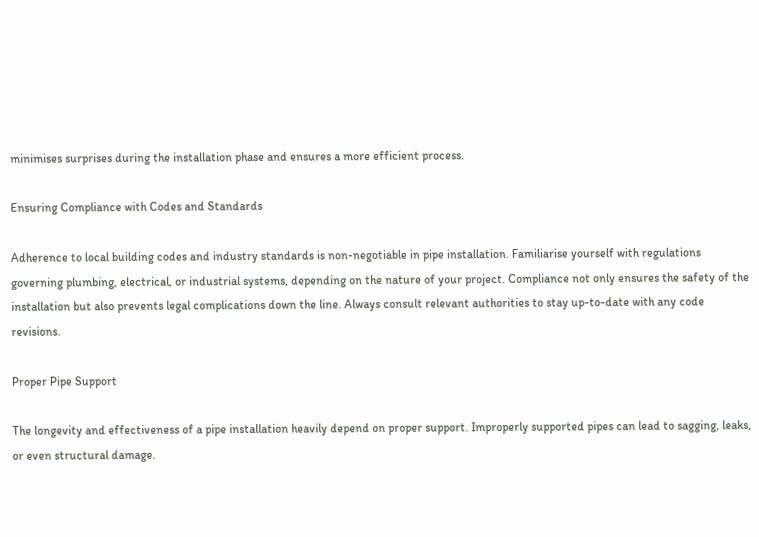minimises surprises during the installation phase and ensures a more efficient process.

Ensuring Compliance with Codes and Standards

Adherence to local building codes and industry standards is non-negotiable in pipe installation. Familiarise yourself with regulations governing plumbing, electrical, or industrial systems, depending on the nature of your project. Compliance not only ensures the safety of the installation but also prevents legal complications down the line. Always consult relevant authorities to stay up-to-date with any code revisions.

Proper Pipe Support

The longevity and effectiveness of a pipe installation heavily depend on proper support. Improperly supported pipes can lead to sagging, leaks, or even structural damage.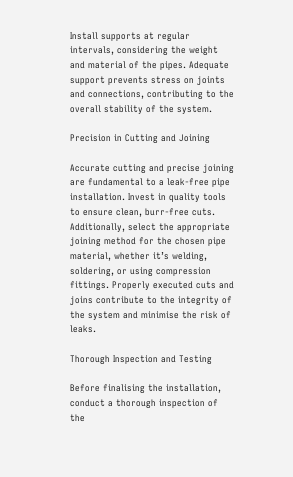Install supports at regular intervals, considering the weight and material of the pipes. Adequate support prevents stress on joints and connections, contributing to the overall stability of the system.

Precision in Cutting and Joining

Accurate cutting and precise joining are fundamental to a leak-free pipe installation. Invest in quality tools to ensure clean, burr-free cuts. Additionally, select the appropriate joining method for the chosen pipe material, whether it’s welding, soldering, or using compression fittings. Properly executed cuts and joins contribute to the integrity of the system and minimise the risk of leaks.

Thorough Inspection and Testing

Before finalising the installation, conduct a thorough inspection of the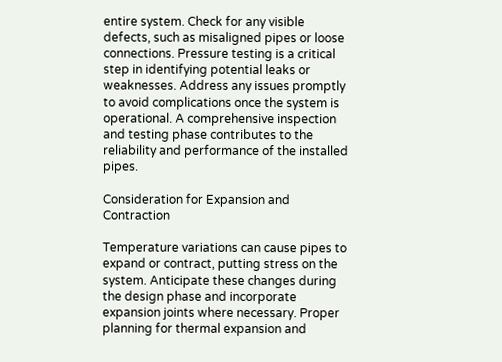entire system. Check for any visible defects, such as misaligned pipes or loose connections. Pressure testing is a critical step in identifying potential leaks or weaknesses. Address any issues promptly to avoid complications once the system is operational. A comprehensive inspection and testing phase contributes to the reliability and performance of the installed pipes.

Consideration for Expansion and Contraction

Temperature variations can cause pipes to expand or contract, putting stress on the system. Anticipate these changes during the design phase and incorporate expansion joints where necessary. Proper planning for thermal expansion and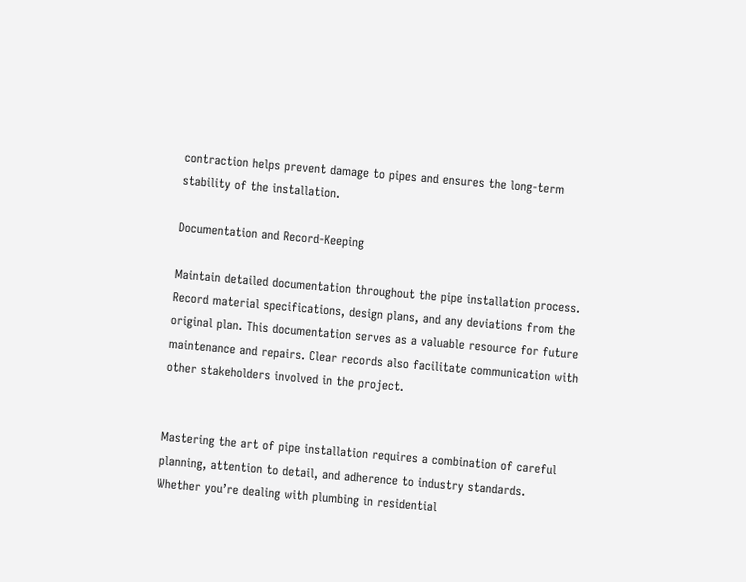contraction helps prevent damage to pipes and ensures the long-term stability of the installation.

Documentation and Record-Keeping

Maintain detailed documentation throughout the pipe installation process. Record material specifications, design plans, and any deviations from the original plan. This documentation serves as a valuable resource for future maintenance and repairs. Clear records also facilitate communication with other stakeholders involved in the project.


Mastering the art of pipe installation requires a combination of careful planning, attention to detail, and adherence to industry standards. Whether you’re dealing with plumbing in residential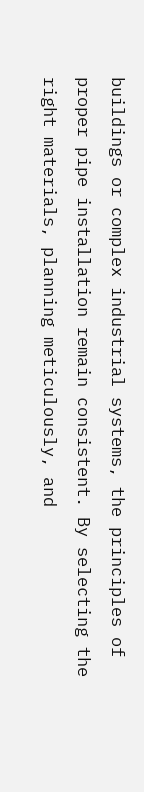buildings or complex industrial systems, the principles of proper pipe installation remain consistent. By selecting the right materials, planning meticulously, and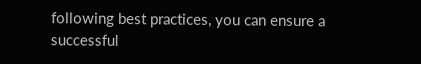following best practices, you can ensure a successful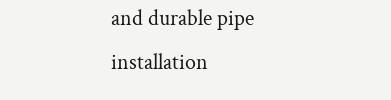and durable pipe installation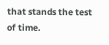that stands the test of time.